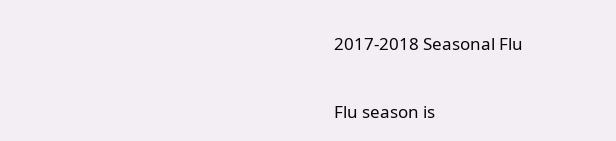2017-2018 Seasonal Flu

Flu season is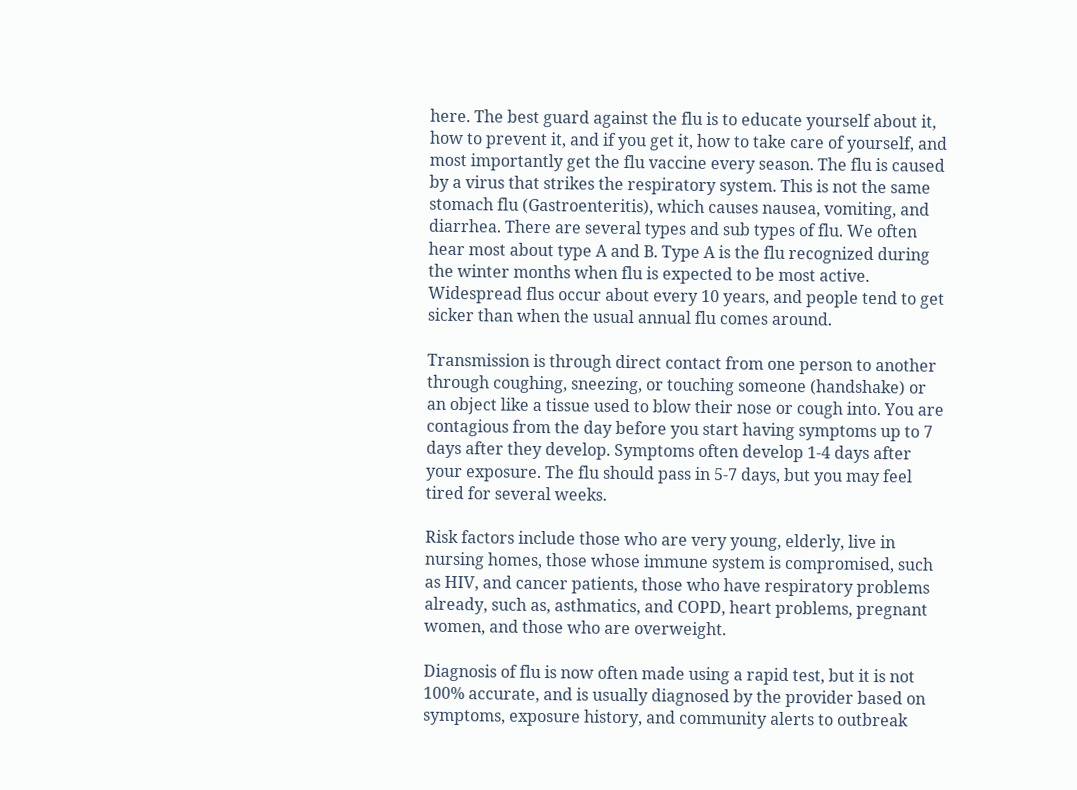here. The best guard against the flu is to educate yourself about it, how to prevent it, and if you get it, how to take care of yourself, and most importantly get the flu vaccine every season. The flu is caused by a virus that strikes the respiratory system. This is not the same stomach flu (Gastroenteritis), which causes nausea, vomiting, and diarrhea. There are several types and sub types of flu. We often hear most about type A and B. Type A is the flu recognized during the winter months when flu is expected to be most active. Widespread flus occur about every 10 years, and people tend to get sicker than when the usual annual flu comes around.

Transmission is through direct contact from one person to another through coughing, sneezing, or touching someone (handshake) or an object like a tissue used to blow their nose or cough into. You are contagious from the day before you start having symptoms up to 7 days after they develop. Symptoms often develop 1-4 days after your exposure. The flu should pass in 5-7 days, but you may feel tired for several weeks.

Risk factors include those who are very young, elderly, live in nursing homes, those whose immune system is compromised, such as HIV, and cancer patients, those who have respiratory problems already, such as, asthmatics, and COPD, heart problems, pregnant women, and those who are overweight.

Diagnosis of flu is now often made using a rapid test, but it is not 100% accurate, and is usually diagnosed by the provider based on symptoms, exposure history, and community alerts to outbreak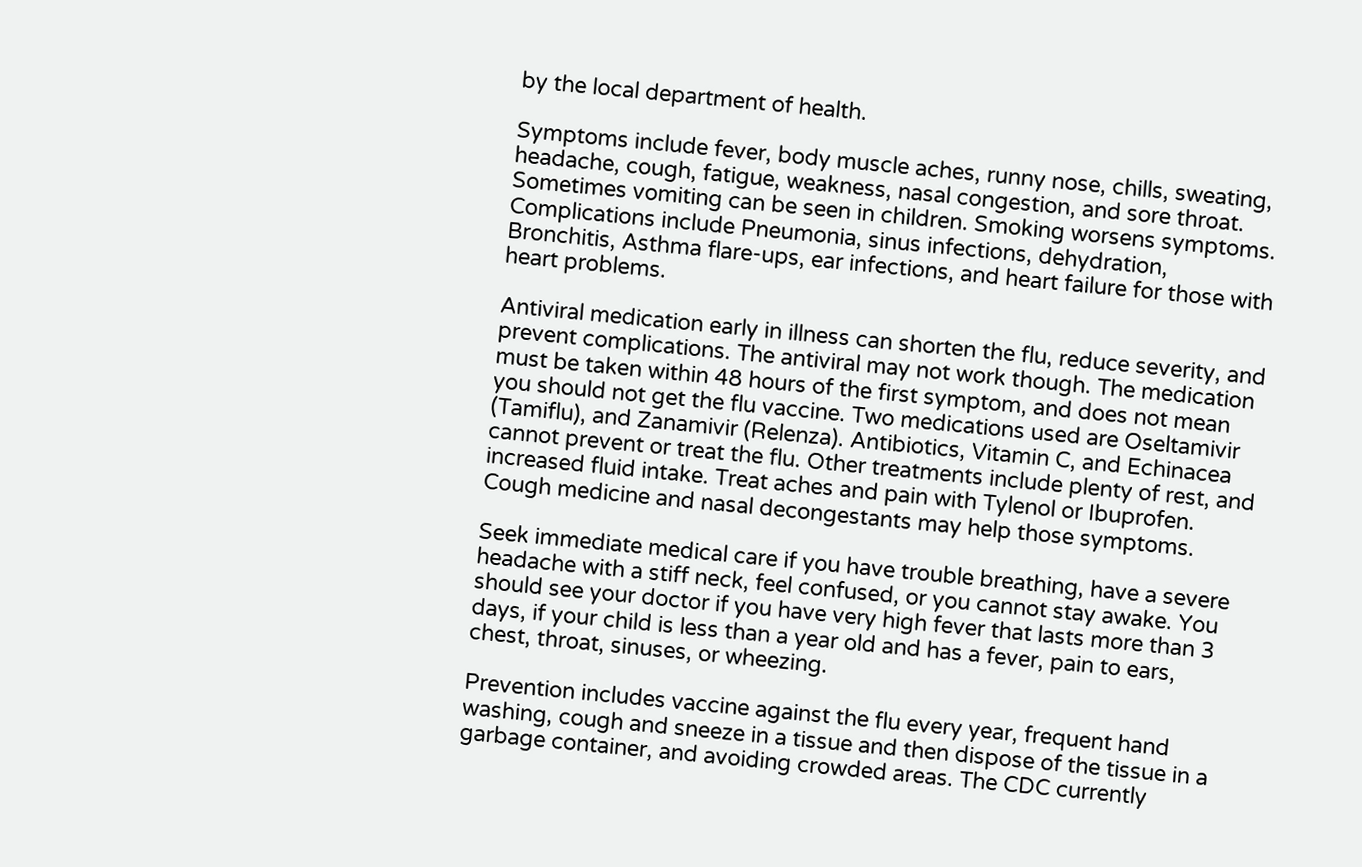by the local department of health.

Symptoms include fever, body muscle aches, runny nose, chills, sweating, headache, cough, fatigue, weakness, nasal congestion, and sore throat. Sometimes vomiting can be seen in children. Smoking worsens symptoms. Complications include Pneumonia, sinus infections, dehydration, Bronchitis, Asthma flare-ups, ear infections, and heart failure for those with heart problems.

Antiviral medication early in illness can shorten the flu, reduce severity, and prevent complications. The antiviral may not work though. The medication must be taken within 48 hours of the first symptom, and does not mean you should not get the flu vaccine. Two medications used are Oseltamivir (Tamiflu), and Zanamivir (Relenza). Antibiotics, Vitamin C, and Echinacea cannot prevent or treat the flu. Other treatments include plenty of rest, and increased fluid intake. Treat aches and pain with Tylenol or Ibuprofen. Cough medicine and nasal decongestants may help those symptoms.

Seek immediate medical care if you have trouble breathing, have a severe headache with a stiff neck, feel confused, or you cannot stay awake. You should see your doctor if you have very high fever that lasts more than 3 days, if your child is less than a year old and has a fever, pain to ears, chest, throat, sinuses, or wheezing.

Prevention includes vaccine against the flu every year, frequent hand washing, cough and sneeze in a tissue and then dispose of the tissue in a garbage container, and avoiding crowded areas. The CDC currently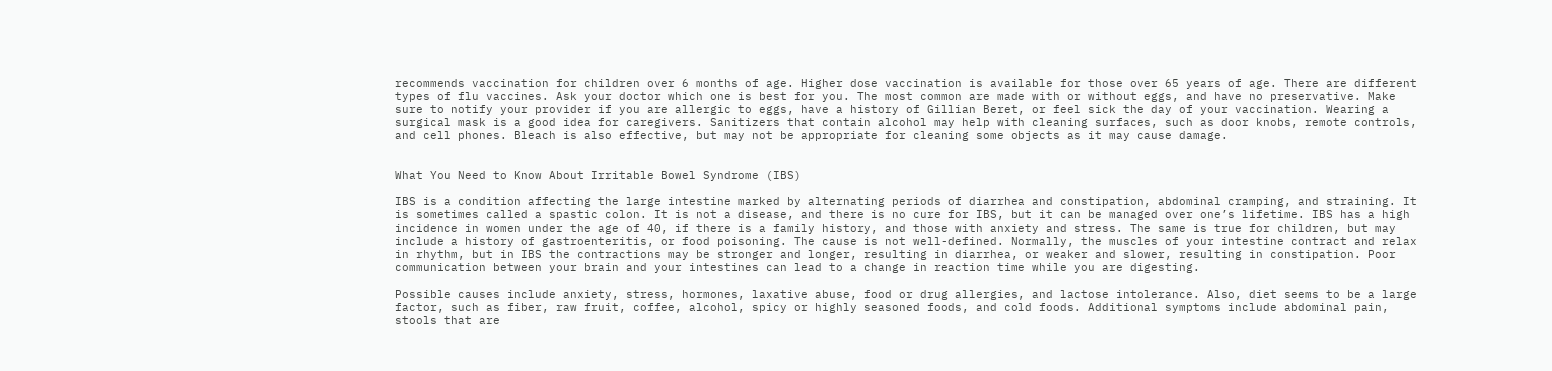recommends vaccination for children over 6 months of age. Higher dose vaccination is available for those over 65 years of age. There are different types of flu vaccines. Ask your doctor which one is best for you. The most common are made with or without eggs, and have no preservative. Make sure to notify your provider if you are allergic to eggs, have a history of Gillian Beret, or feel sick the day of your vaccination. Wearing a surgical mask is a good idea for caregivers. Sanitizers that contain alcohol may help with cleaning surfaces, such as door knobs, remote controls, and cell phones. Bleach is also effective, but may not be appropriate for cleaning some objects as it may cause damage.


What You Need to Know About Irritable Bowel Syndrome (IBS)

IBS is a condition affecting the large intestine marked by alternating periods of diarrhea and constipation, abdominal cramping, and straining. It is sometimes called a spastic colon. It is not a disease, and there is no cure for IBS, but it can be managed over one’s lifetime. IBS has a high incidence in women under the age of 40, if there is a family history, and those with anxiety and stress. The same is true for children, but may include a history of gastroenteritis, or food poisoning. The cause is not well-defined. Normally, the muscles of your intestine contract and relax in rhythm, but in IBS the contractions may be stronger and longer, resulting in diarrhea, or weaker and slower, resulting in constipation. Poor communication between your brain and your intestines can lead to a change in reaction time while you are digesting.

Possible causes include anxiety, stress, hormones, laxative abuse, food or drug allergies, and lactose intolerance. Also, diet seems to be a large factor, such as fiber, raw fruit, coffee, alcohol, spicy or highly seasoned foods, and cold foods. Additional symptoms include abdominal pain, stools that are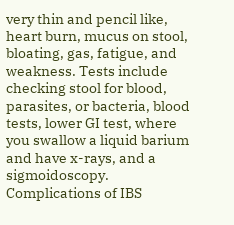very thin and pencil like, heart burn, mucus on stool, bloating, gas, fatigue, and weakness. Tests include checking stool for blood, parasites, or bacteria, blood tests, lower GI test, where you swallow a liquid barium and have x-rays, and a sigmoidoscopy. Complications of IBS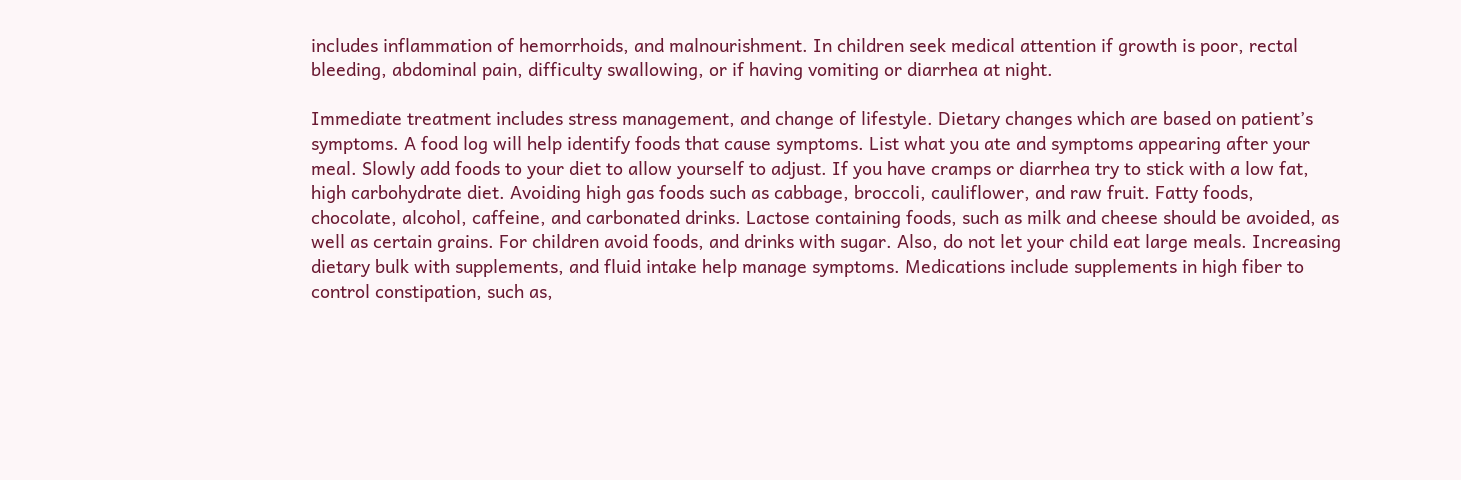includes inflammation of hemorrhoids, and malnourishment. In children seek medical attention if growth is poor, rectal bleeding, abdominal pain, difficulty swallowing, or if having vomiting or diarrhea at night.

Immediate treatment includes stress management, and change of lifestyle. Dietary changes which are based on patient’s symptoms. A food log will help identify foods that cause symptoms. List what you ate and symptoms appearing after your meal. Slowly add foods to your diet to allow yourself to adjust. If you have cramps or diarrhea try to stick with a low fat, high carbohydrate diet. Avoiding high gas foods such as cabbage, broccoli, cauliflower, and raw fruit. Fatty foods, chocolate, alcohol, caffeine, and carbonated drinks. Lactose containing foods, such as milk and cheese should be avoided, as well as certain grains. For children avoid foods, and drinks with sugar. Also, do not let your child eat large meals. Increasing dietary bulk with supplements, and fluid intake help manage symptoms. Medications include supplements in high fiber to control constipation, such as,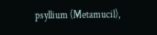psyllium (Metamucil),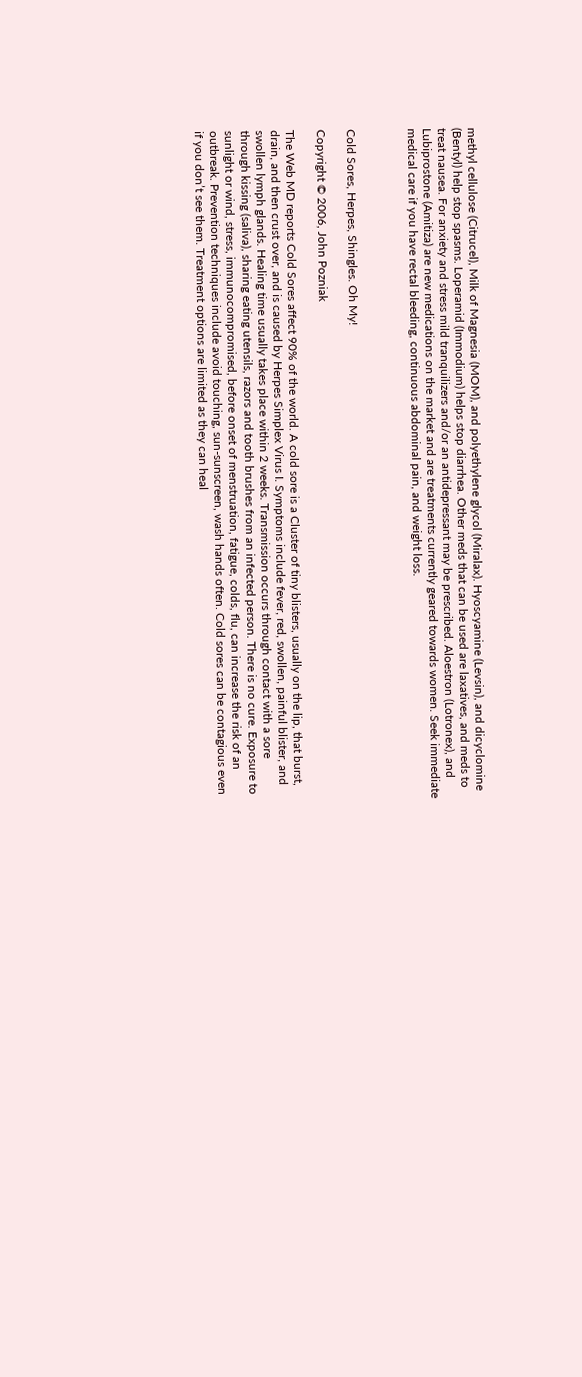methyl cellulose (Citrucel), Milk of Magnesia (MOM), and polyethylene glycol (Miralax). Hyoscyamine (Levsin), and dicyclomine (Bentyl) help stop spasms. Loperamid (Immodium) helps stop diarrhea. Other meds that can be used are laxatives, and meds to treat nausea. For anxiety and stress mild tranquilizers and/or an antidepressant may be prescribed. Aloestron (Lotronex), and Lubiprostone (Amitiza) are new medications on the market and are treatments currently geared towards women. Seek immediate medical care if you have rectal bleeding, continuous abdominal pain, and weight loss.



Cold Sores, Herpes, Shingles. Oh My!

Copyright © 2006, John Pozniak

The Web MD reports Cold Sores affect 90% of the world. A cold sore is a Cluster of tiny blisters, usually on the lip, that burst, drain, and then crust over, and is caused by Herpes Simplex Virus I. Symptoms include fever, red, swollen, painful blister, and swollen lymph glands. Healing time usually takes place within 2 weeks. Transmission occurs through contact with a sore through kissing (saliva), sharing eating utensils, razors and tooth brushes from an infected person. There is no cure. Exposure to sunlight or wind, stress, immunocompromised, before onset of menstruation, fatigue, colds, flu, can increase the risk of an outbreak. Prevention techniques include avoid touching, sun-sunscreen, wash hands often. Cold sores can be contagious even if you don’t see them. Treatment options are limited as they can heal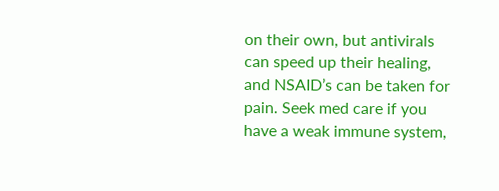on their own, but antivirals can speed up their healing, and NSAID’s can be taken for pain. Seek med care if you have a weak immune system,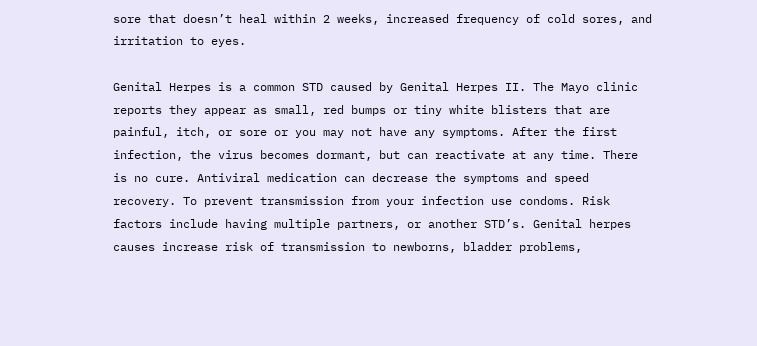sore that doesn’t heal within 2 weeks, increased frequency of cold sores, and irritation to eyes.

Genital Herpes is a common STD caused by Genital Herpes II. The Mayo clinic reports they appear as small, red bumps or tiny white blisters that are painful, itch, or sore or you may not have any symptoms. After the first infection, the virus becomes dormant, but can reactivate at any time. There is no cure. Antiviral medication can decrease the symptoms and speed recovery. To prevent transmission from your infection use condoms. Risk factors include having multiple partners, or another STD’s. Genital herpes causes increase risk of transmission to newborns, bladder problems,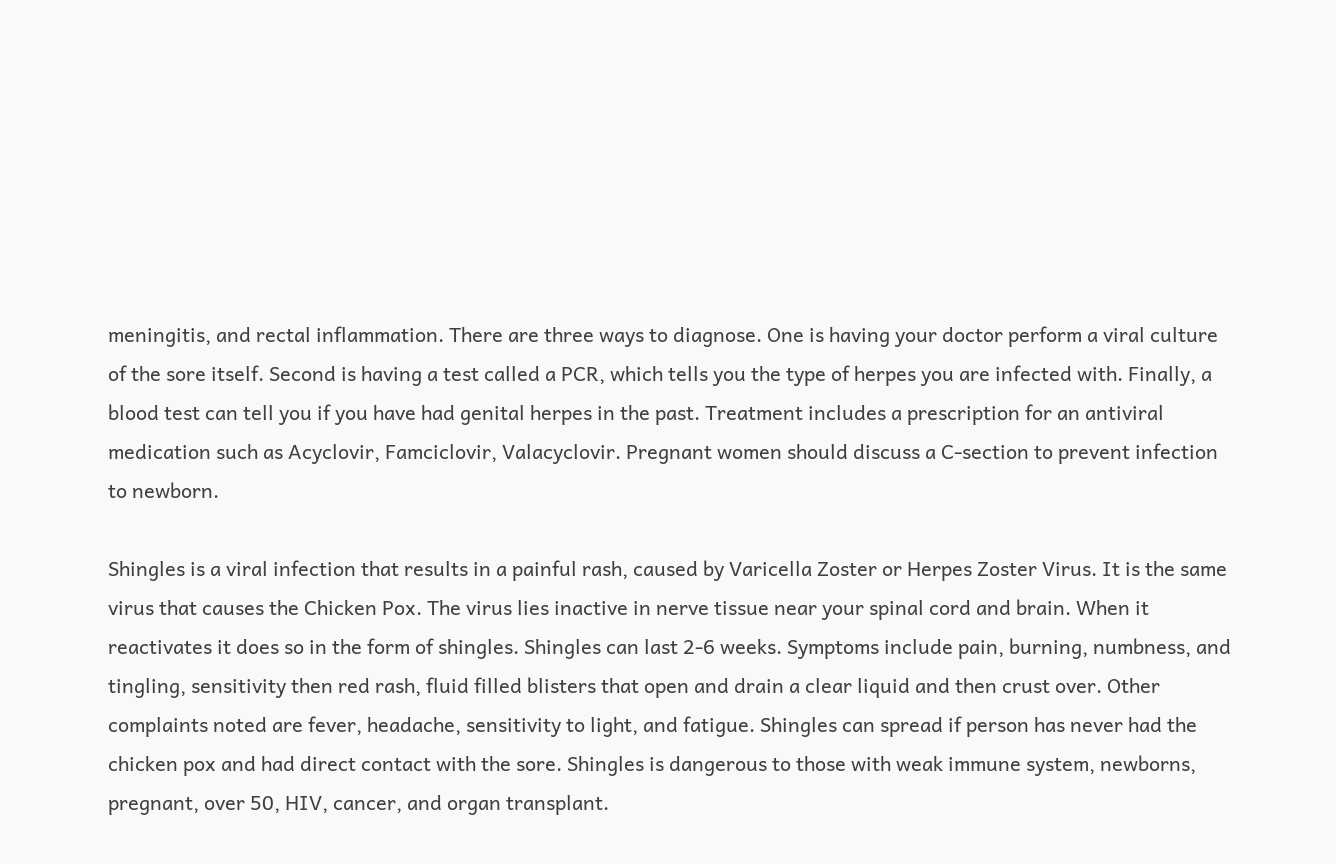meningitis, and rectal inflammation. There are three ways to diagnose. One is having your doctor perform a viral culture of the sore itself. Second is having a test called a PCR, which tells you the type of herpes you are infected with. Finally, a blood test can tell you if you have had genital herpes in the past. Treatment includes a prescription for an antiviral medication such as Acyclovir, Famciclovir, Valacyclovir. Pregnant women should discuss a C-section to prevent infection to newborn.

Shingles is a viral infection that results in a painful rash, caused by Varicella Zoster or Herpes Zoster Virus. It is the same virus that causes the Chicken Pox. The virus lies inactive in nerve tissue near your spinal cord and brain. When it reactivates it does so in the form of shingles. Shingles can last 2-6 weeks. Symptoms include pain, burning, numbness, and tingling, sensitivity then red rash, fluid filled blisters that open and drain a clear liquid and then crust over. Other complaints noted are fever, headache, sensitivity to light, and fatigue. Shingles can spread if person has never had the chicken pox and had direct contact with the sore. Shingles is dangerous to those with weak immune system, newborns, pregnant, over 50, HIV, cancer, and organ transplant.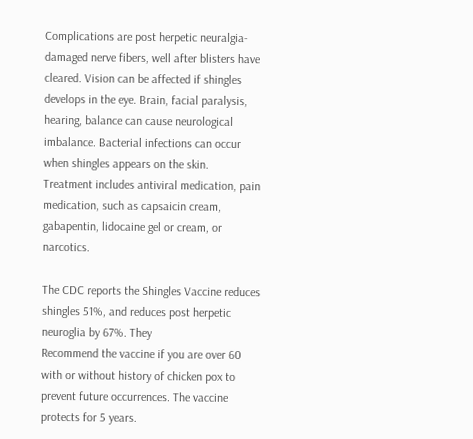Complications are post herpetic neuralgia- damaged nerve fibers, well after blisters have cleared. Vision can be affected if shingles develops in the eye. Brain, facial paralysis, hearing, balance can cause neurological imbalance. Bacterial infections can occur when shingles appears on the skin.
Treatment includes antiviral medication, pain medication, such as capsaicin cream, gabapentin, lidocaine gel or cream, or narcotics.

The CDC reports the Shingles Vaccine reduces shingles 51%, and reduces post herpetic neuroglia by 67%. They
Recommend the vaccine if you are over 60 with or without history of chicken pox to prevent future occurrences. The vaccine protects for 5 years.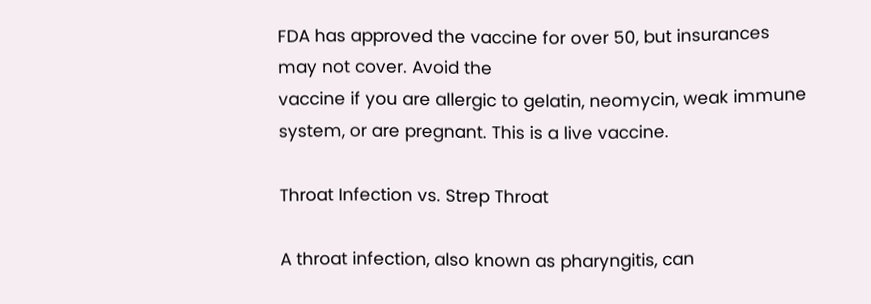FDA has approved the vaccine for over 50, but insurances may not cover. Avoid the
vaccine if you are allergic to gelatin, neomycin, weak immune system, or are pregnant. This is a live vaccine.

Throat Infection vs. Strep Throat

A throat infection, also known as pharyngitis, can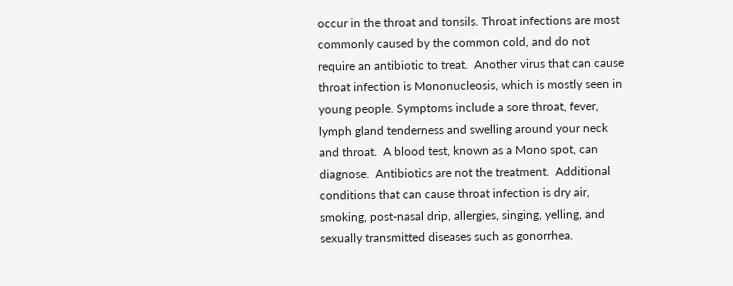occur in the throat and tonsils. Throat infections are most commonly caused by the common cold, and do not require an antibiotic to treat.  Another virus that can cause throat infection is Mononucleosis, which is mostly seen in young people. Symptoms include a sore throat, fever, lymph gland tenderness and swelling around your neck and throat.  A blood test, known as a Mono spot, can diagnose.  Antibiotics are not the treatment.  Additional conditions that can cause throat infection is dry air, smoking, post-nasal drip, allergies, singing, yelling, and sexually transmitted diseases such as gonorrhea.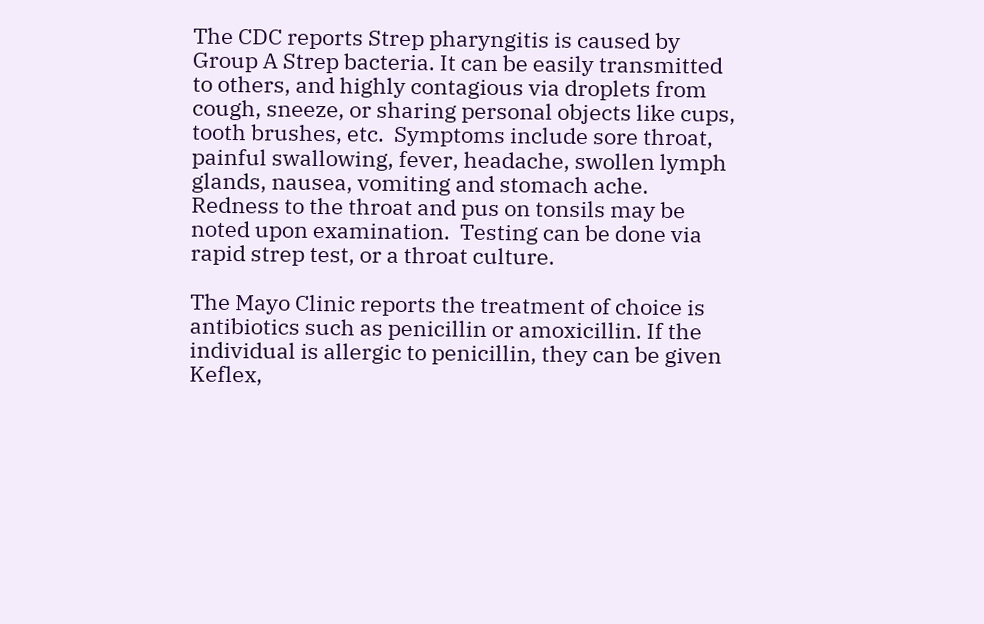The CDC reports Strep pharyngitis is caused by Group A Strep bacteria. It can be easily transmitted to others, and highly contagious via droplets from cough, sneeze, or sharing personal objects like cups, tooth brushes, etc.  Symptoms include sore throat, painful swallowing, fever, headache, swollen lymph glands, nausea, vomiting and stomach ache.  Redness to the throat and pus on tonsils may be noted upon examination.  Testing can be done via rapid strep test, or a throat culture.

The Mayo Clinic reports the treatment of choice is antibiotics such as penicillin or amoxicillin. If the individual is allergic to penicillin, they can be given Keflex,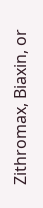Zithromax, Biaxin, or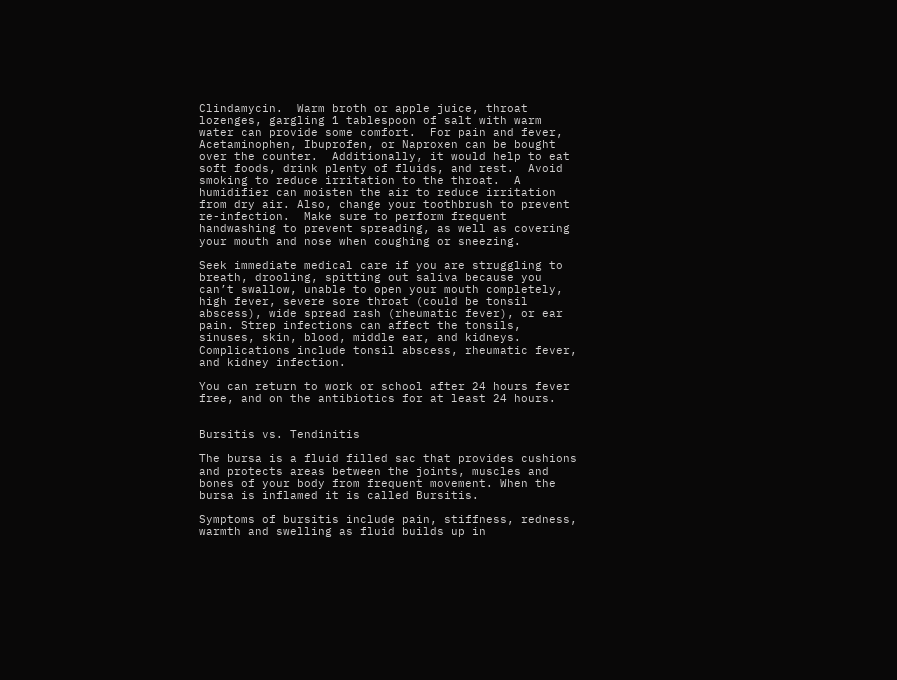Clindamycin.  Warm broth or apple juice, throat lozenges, gargling 1 tablespoon of salt with warm water can provide some comfort.  For pain and fever, Acetaminophen, Ibuprofen, or Naproxen can be bought over the counter.  Additionally, it would help to eat soft foods, drink plenty of fluids, and rest.  Avoid smoking to reduce irritation to the throat.  A humidifier can moisten the air to reduce irritation from dry air. Also, change your toothbrush to prevent re-infection.  Make sure to perform frequent handwashing to prevent spreading, as well as covering your mouth and nose when coughing or sneezing.

Seek immediate medical care if you are struggling to breath, drooling, spitting out saliva because you can’t swallow, unable to open your mouth completely, high fever, severe sore throat (could be tonsil abscess), wide spread rash (rheumatic fever), or ear pain. Strep infections can affect the tonsils, sinuses, skin, blood, middle ear, and kidneys. Complications include tonsil abscess, rheumatic fever, and kidney infection.

You can return to work or school after 24 hours fever free, and on the antibiotics for at least 24 hours.


Bursitis vs. Tendinitis

The bursa is a fluid filled sac that provides cushions and protects areas between the joints, muscles and bones of your body from frequent movement. When the bursa is inflamed it is called Bursitis.

Symptoms of bursitis include pain, stiffness, redness, warmth and swelling as fluid builds up in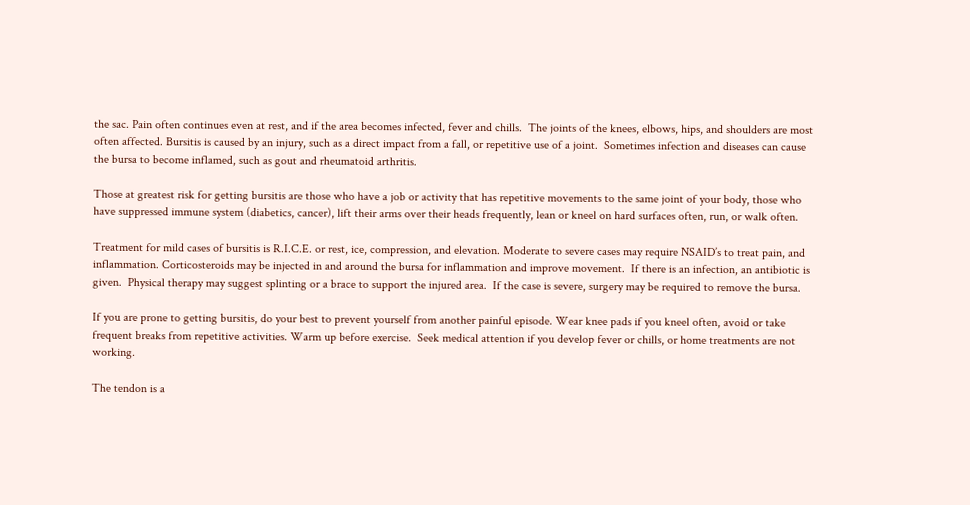the sac. Pain often continues even at rest, and if the area becomes infected, fever and chills.  The joints of the knees, elbows, hips, and shoulders are most often affected. Bursitis is caused by an injury, such as a direct impact from a fall, or repetitive use of a joint.  Sometimes infection and diseases can cause the bursa to become inflamed, such as gout and rheumatoid arthritis.

Those at greatest risk for getting bursitis are those who have a job or activity that has repetitive movements to the same joint of your body, those who have suppressed immune system (diabetics, cancer), lift their arms over their heads frequently, lean or kneel on hard surfaces often, run, or walk often.

Treatment for mild cases of bursitis is R.I.C.E. or rest, ice, compression, and elevation. Moderate to severe cases may require NSAID’s to treat pain, and inflammation. Corticosteroids may be injected in and around the bursa for inflammation and improve movement.  If there is an infection, an antibiotic is given.  Physical therapy may suggest splinting or a brace to support the injured area.  If the case is severe, surgery may be required to remove the bursa.

If you are prone to getting bursitis, do your best to prevent yourself from another painful episode. Wear knee pads if you kneel often, avoid or take frequent breaks from repetitive activities. Warm up before exercise.  Seek medical attention if you develop fever or chills, or home treatments are not working.

The tendon is a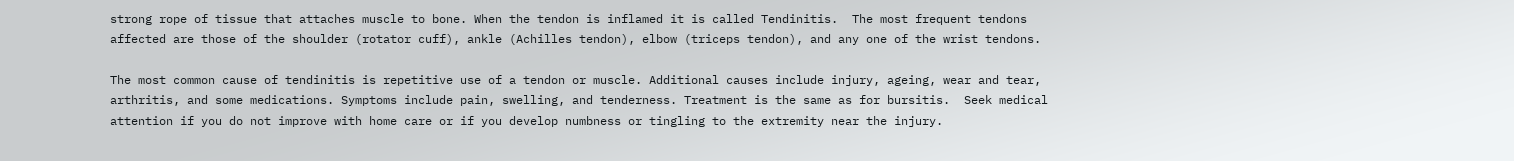strong rope of tissue that attaches muscle to bone. When the tendon is inflamed it is called Tendinitis.  The most frequent tendons affected are those of the shoulder (rotator cuff), ankle (Achilles tendon), elbow (triceps tendon), and any one of the wrist tendons.

The most common cause of tendinitis is repetitive use of a tendon or muscle. Additional causes include injury, ageing, wear and tear, arthritis, and some medications. Symptoms include pain, swelling, and tenderness. Treatment is the same as for bursitis.  Seek medical attention if you do not improve with home care or if you develop numbness or tingling to the extremity near the injury.